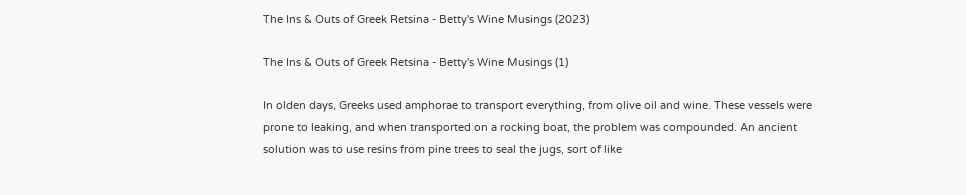The Ins & Outs of Greek Retsina - Betty's Wine Musings (2023)

The Ins & Outs of Greek Retsina - Betty's Wine Musings (1)

In olden days, Greeks used amphorae to transport everything, from olive oil and wine. These vessels were prone to leaking, and when transported on a rocking boat, the problem was compounded. An ancient solution was to use resins from pine trees to seal the jugs, sort of like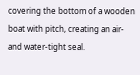covering the bottom of a wooden boat with pitch, creating an air- and water-tight seal.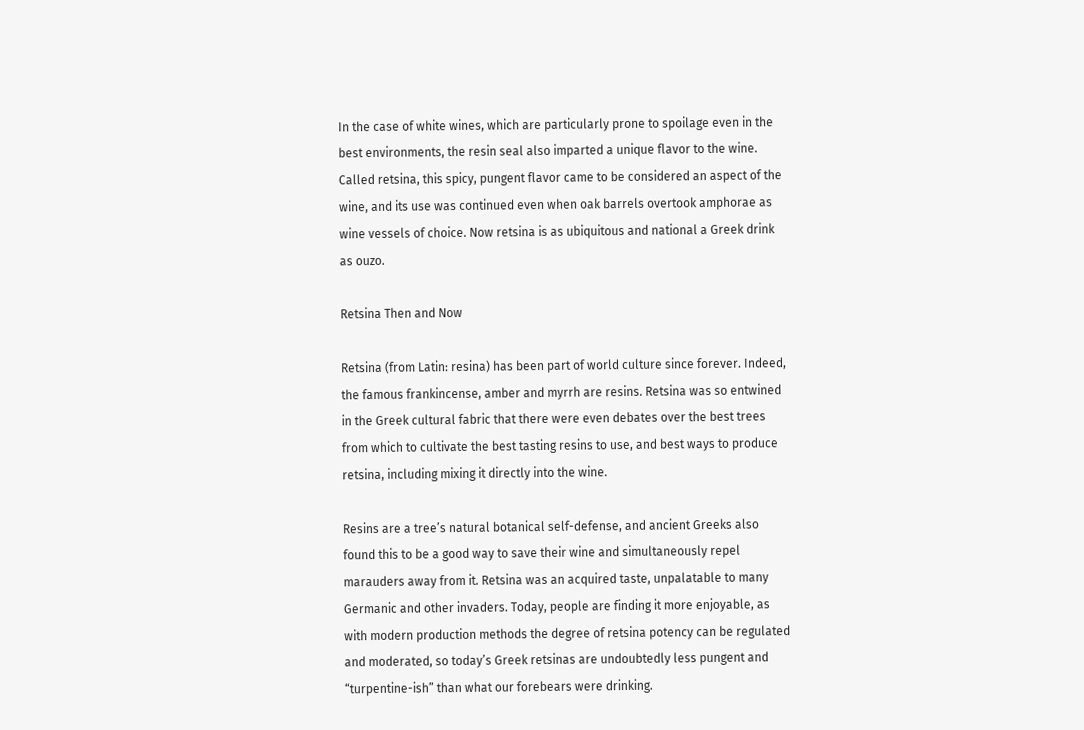In the case of white wines, which are particularly prone to spoilage even in the best environments, the resin seal also imparted a unique flavor to the wine. Called retsina, this spicy, pungent flavor came to be considered an aspect of the wine, and its use was continued even when oak barrels overtook amphorae as wine vessels of choice. Now retsina is as ubiquitous and national a Greek drink as ouzo.

Retsina Then and Now

Retsina (from Latin: resina) has been part of world culture since forever. Indeed, the famous frankincense, amber and myrrh are resins. Retsina was so entwined in the Greek cultural fabric that there were even debates over the best trees from which to cultivate the best tasting resins to use, and best ways to produce retsina, including mixing it directly into the wine.

Resins are a tree’s natural botanical self-defense, and ancient Greeks also found this to be a good way to save their wine and simultaneously repel marauders away from it. Retsina was an acquired taste, unpalatable to many Germanic and other invaders. Today, people are finding it more enjoyable, as with modern production methods the degree of retsina potency can be regulated and moderated, so today’s Greek retsinas are undoubtedly less pungent and “turpentine-ish” than what our forebears were drinking.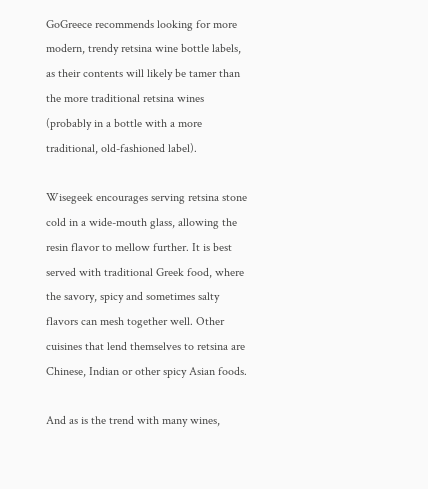GoGreece recommends looking for more modern, trendy retsina wine bottle labels, as their contents will likely be tamer than the more traditional retsina wines (probably in a bottle with a more traditional, old-fashioned label).

Wisegeek encourages serving retsina stone cold in a wide-mouth glass, allowing the resin flavor to mellow further. It is best served with traditional Greek food, where the savory, spicy and sometimes salty flavors can mesh together well. Other cuisines that lend themselves to retsina are Chinese, Indian or other spicy Asian foods.

And as is the trend with many wines,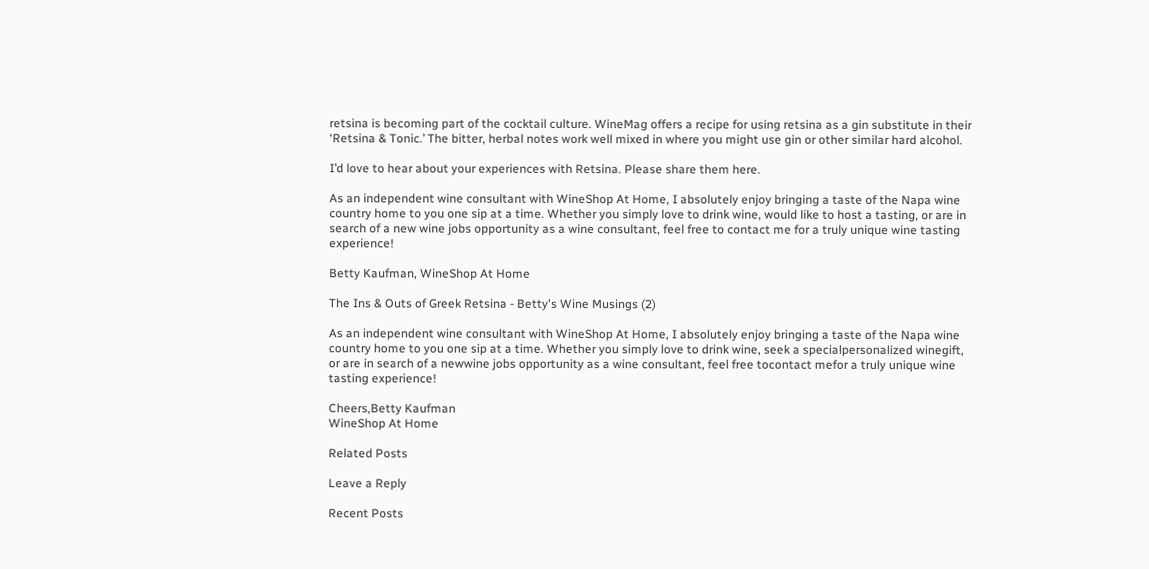retsina is becoming part of the cocktail culture. WineMag offers a recipe for using retsina as a gin substitute in their ‘Retsina & Tonic.’ The bitter, herbal notes work well mixed in where you might use gin or other similar hard alcohol.

I’d love to hear about your experiences with Retsina. Please share them here.

As an independent wine consultant with WineShop At Home, I absolutely enjoy bringing a taste of the Napa wine country home to you one sip at a time. Whether you simply love to drink wine, would like to host a tasting, or are in search of a new wine jobs opportunity as a wine consultant, feel free to contact me for a truly unique wine tasting experience!

Betty Kaufman, WineShop At Home

The Ins & Outs of Greek Retsina - Betty's Wine Musings (2)

As an independent wine consultant with WineShop At Home, I absolutely enjoy bringing a taste of the Napa wine country home to you one sip at a time. Whether you simply love to drink wine, seek a specialpersonalized winegift, or are in search of a newwine jobs opportunity as a wine consultant, feel free tocontact mefor a truly unique wine tasting experience!

Cheers,Betty Kaufman
WineShop At Home

Related Posts

Leave a Reply

Recent Posts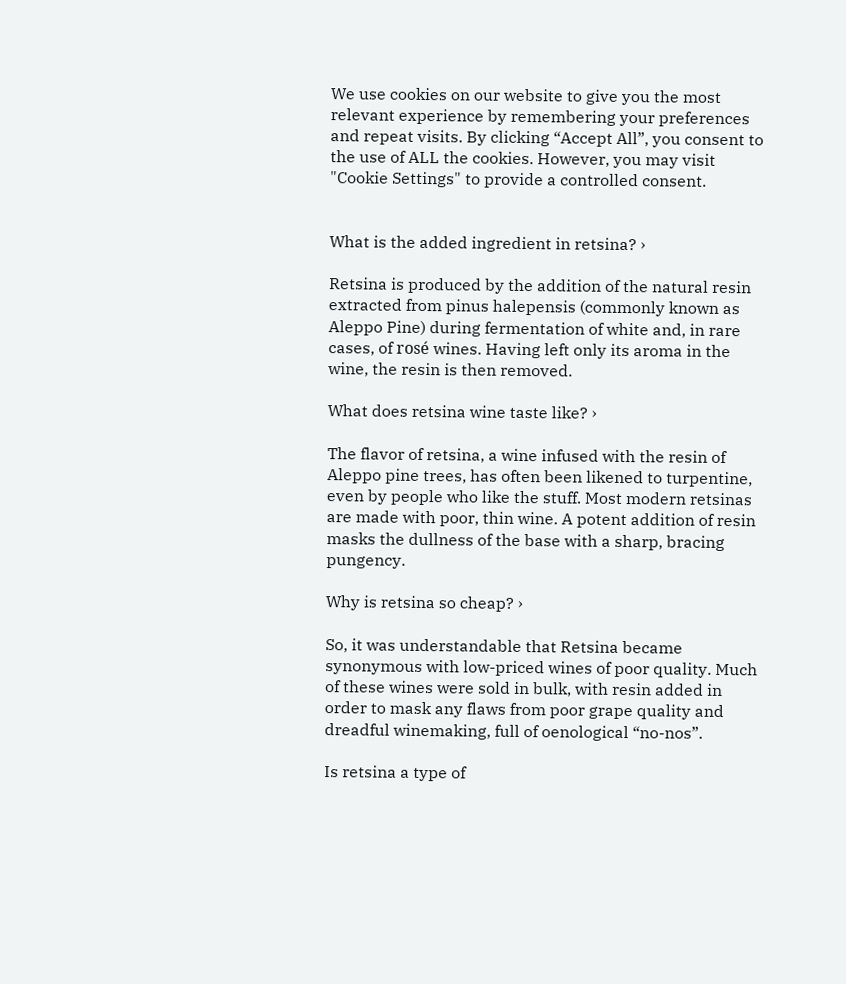We use cookies on our website to give you the most relevant experience by remembering your preferences and repeat visits. By clicking “Accept All”, you consent to the use of ALL the cookies. However, you may visit "Cookie Settings" to provide a controlled consent.


What is the added ingredient in retsina? ›

Retsina is produced by the addition of the natural resin extracted from pinus halepensis (commonly known as Aleppo Pine) during fermentation of white and, in rare cases, of rosé wines. Having left only its aroma in the wine, the resin is then removed.

What does retsina wine taste like? ›

The flavor of retsina, a wine infused with the resin of Aleppo pine trees, has often been likened to turpentine, even by people who like the stuff. Most modern retsinas are made with poor, thin wine. A potent addition of resin masks the dullness of the base with a sharp, bracing pungency.

Why is retsina so cheap? ›

So, it was understandable that Retsina became synonymous with low-priced wines of poor quality. Much of these wines were sold in bulk, with resin added in order to mask any flaws from poor grape quality and dreadful winemaking, full of oenological “no-nos”.

Is retsina a type of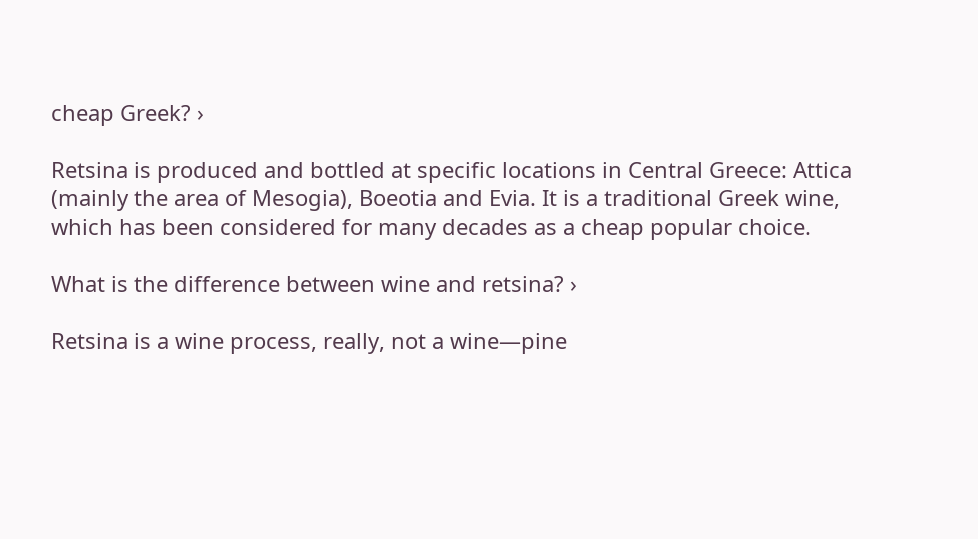cheap Greek? ›

Retsina is produced and bottled at specific locations in Central Greece: Attica (mainly the area of Mesogia), Boeotia and Evia. It is a traditional Greek wine, which has been considered for many decades as a cheap popular choice.

What is the difference between wine and retsina? ›

Retsina is a wine process, really, not a wine—pine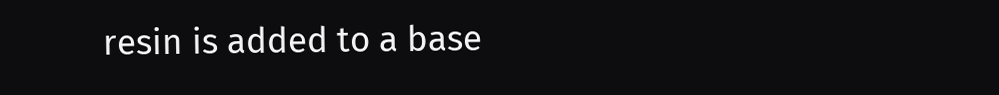resin is added to a base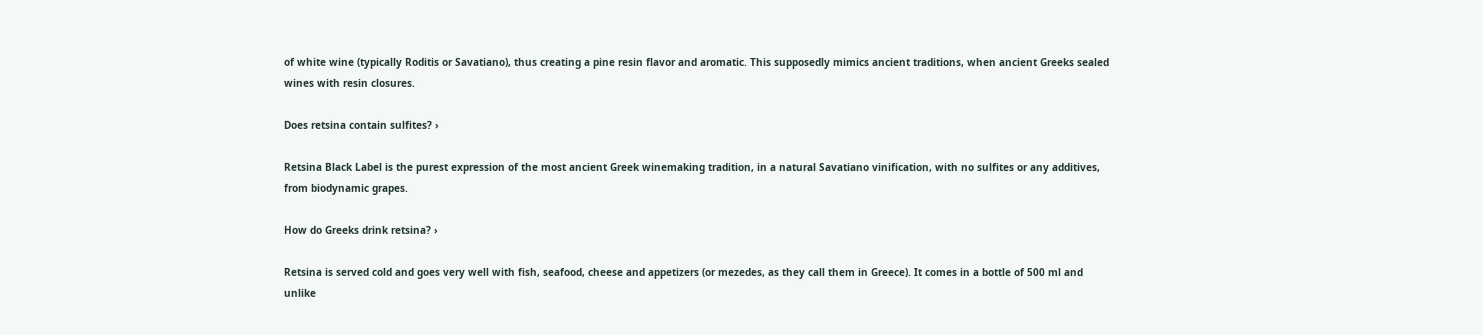of white wine (typically Roditis or Savatiano), thus creating a pine resin flavor and aromatic. This supposedly mimics ancient traditions, when ancient Greeks sealed wines with resin closures.

Does retsina contain sulfites? ›

Retsina Black Label is the purest expression of the most ancient Greek winemaking tradition, in a natural Savatiano vinification, with no sulfites or any additives, from biodynamic grapes.

How do Greeks drink retsina? ›

Retsina is served cold and goes very well with fish, seafood, cheese and appetizers (or mezedes, as they call them in Greece). It comes in a bottle of 500 ml and unlike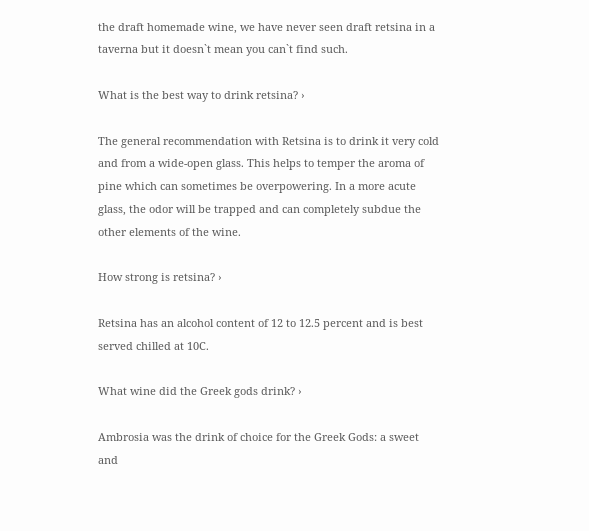the draft homemade wine, we have never seen draft retsina in a taverna but it doesn`t mean you can`t find such.

What is the best way to drink retsina? ›

The general recommendation with Retsina is to drink it very cold and from a wide-open glass. This helps to temper the aroma of pine which can sometimes be overpowering. In a more acute glass, the odor will be trapped and can completely subdue the other elements of the wine.

How strong is retsina? ›

Retsina has an alcohol content of 12 to 12.5 percent and is best served chilled at 10C.

What wine did the Greek gods drink? ›

Ambrosia was the drink of choice for the Greek Gods: a sweet and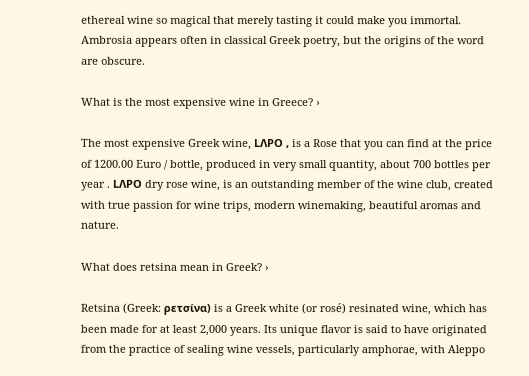ethereal wine so magical that merely tasting it could make you immortal. Ambrosia appears often in classical Greek poetry, but the origins of the word are obscure.

What is the most expensive wine in Greece? ›

The most expensive Greek wine, LΛPO , is a Rose that you can find at the price of 1200.00 Euro / bottle, produced in very small quantity, about 700 bottles per year . LΛΡΟ dry rose wine, is an outstanding member of the wine club, created with true passion for wine trips, modern winemaking, beautiful aromas and nature.

What does retsina mean in Greek? ›

Retsina (Greek: ρετσίνα) is a Greek white (or rosé) resinated wine, which has been made for at least 2,000 years. Its unique flavor is said to have originated from the practice of sealing wine vessels, particularly amphorae, with Aleppo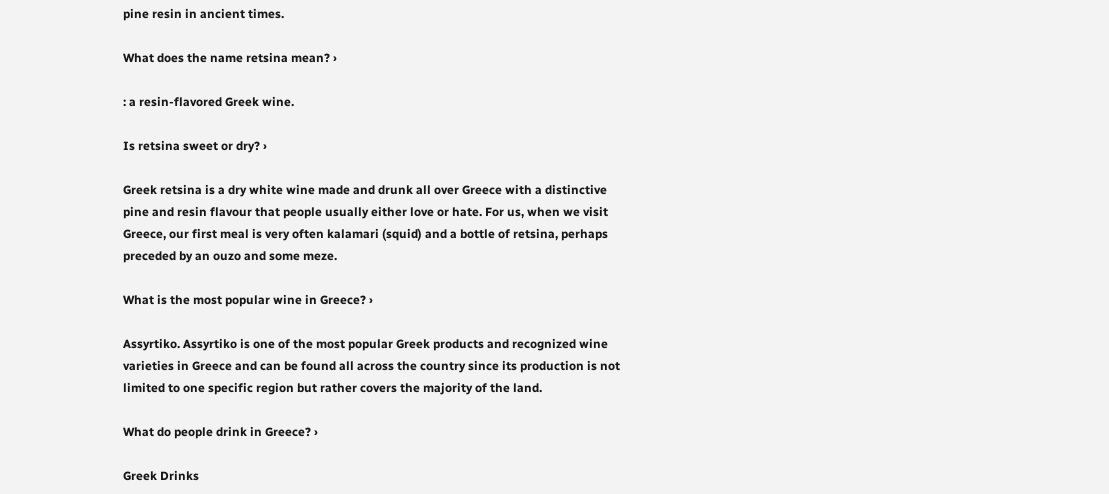pine resin in ancient times.

What does the name retsina mean? ›

: a resin-flavored Greek wine.

Is retsina sweet or dry? ›

Greek retsina is a dry white wine made and drunk all over Greece with a distinctive pine and resin flavour that people usually either love or hate. For us, when we visit Greece, our first meal is very often kalamari (squid) and a bottle of retsina, perhaps preceded by an ouzo and some meze.

What is the most popular wine in Greece? ›

Assyrtiko. Assyrtiko is one of the most popular Greek products and recognized wine varieties in Greece and can be found all across the country since its production is not limited to one specific region but rather covers the majority of the land.

What do people drink in Greece? ›

Greek Drinks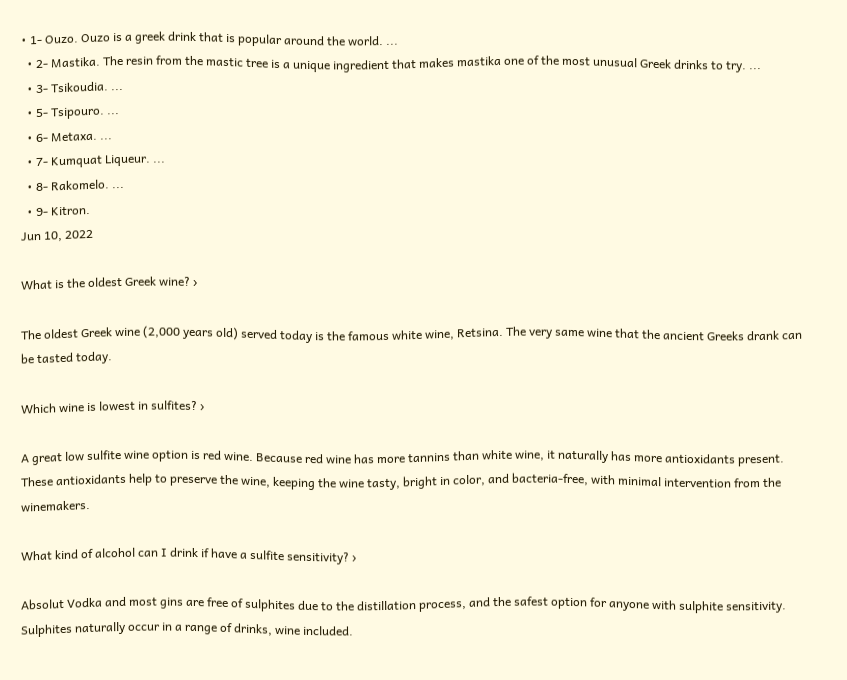• 1- Ouzo. Ouzo is a greek drink that is popular around the world. ...
  • 2- Mastika. The resin from the mastic tree is a unique ingredient that makes mastika one of the most unusual Greek drinks to try. ...
  • 3- Tsikoudia. ...
  • 5- Tsipouro. ...
  • 6- Metaxa. ...
  • 7- Kumquat Liqueur. ...
  • 8- Rakomelo. ...
  • 9- Kitron.
Jun 10, 2022

What is the oldest Greek wine? ›

The oldest Greek wine (2,000 years old) served today is the famous white wine, Retsina. The very same wine that the ancient Greeks drank can be tasted today.

Which wine is lowest in sulfites? ›

A great low sulfite wine option is red wine. Because red wine has more tannins than white wine, it naturally has more antioxidants present. These antioxidants help to preserve the wine, keeping the wine tasty, bright in color, and bacteria-free, with minimal intervention from the winemakers.

What kind of alcohol can I drink if have a sulfite sensitivity? ›

Absolut Vodka and most gins are free of sulphites due to the distillation process, and the safest option for anyone with sulphite sensitivity. Sulphites naturally occur in a range of drinks, wine included.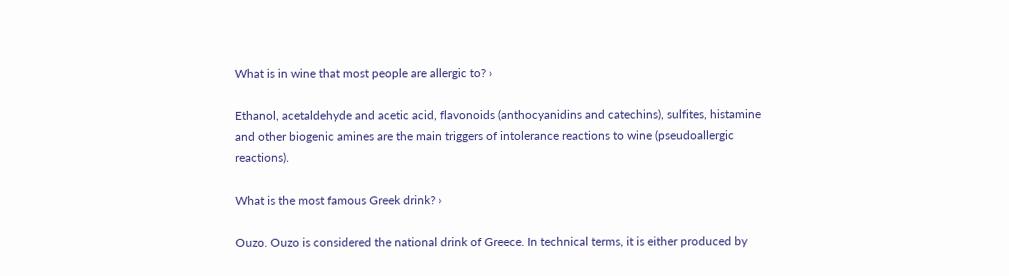What is in wine that most people are allergic to? ›

Ethanol, acetaldehyde and acetic acid, flavonoids (anthocyanidins and catechins), sulfites, histamine and other biogenic amines are the main triggers of intolerance reactions to wine (pseudoallergic reactions).

What is the most famous Greek drink? ›

Ouzo. Ouzo is considered the national drink of Greece. In technical terms, it is either produced by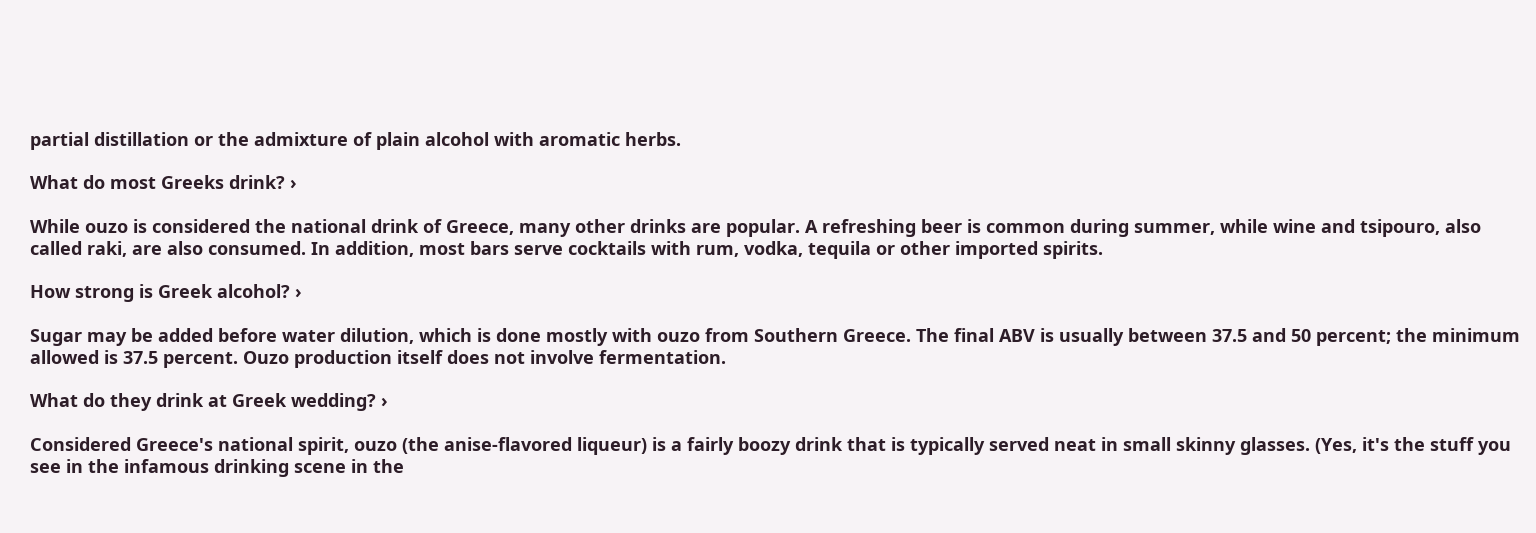partial distillation or the admixture of plain alcohol with aromatic herbs.

What do most Greeks drink? ›

While ouzo is considered the national drink of Greece, many other drinks are popular. A refreshing beer is common during summer, while wine and tsipouro, also called raki, are also consumed. In addition, most bars serve cocktails with rum, vodka, tequila or other imported spirits.

How strong is Greek alcohol? ›

Sugar may be added before water dilution, which is done mostly with ouzo from Southern Greece. The final ABV is usually between 37.5 and 50 percent; the minimum allowed is 37.5 percent. Ouzo production itself does not involve fermentation.

What do they drink at Greek wedding? ›

Considered Greece's national spirit, ouzo (the anise-flavored liqueur) is a fairly boozy drink that is typically served neat in small skinny glasses. (Yes, it's the stuff you see in the infamous drinking scene in the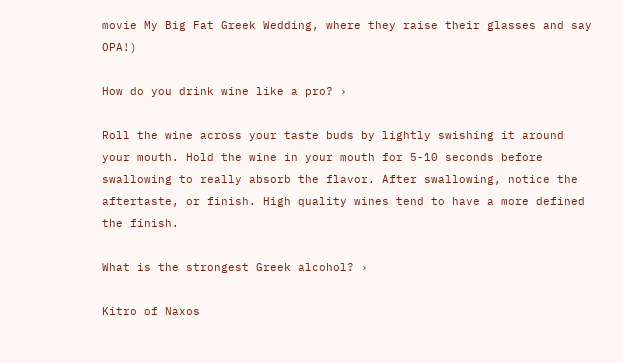movie My Big Fat Greek Wedding, where they raise their glasses and say OPA!)

How do you drink wine like a pro? ›

Roll the wine across your taste buds by lightly swishing it around your mouth. Hold the wine in your mouth for 5-10 seconds before swallowing to really absorb the flavor. After swallowing, notice the aftertaste, or finish. High quality wines tend to have a more defined the finish.

What is the strongest Greek alcohol? ›

Kitro of Naxos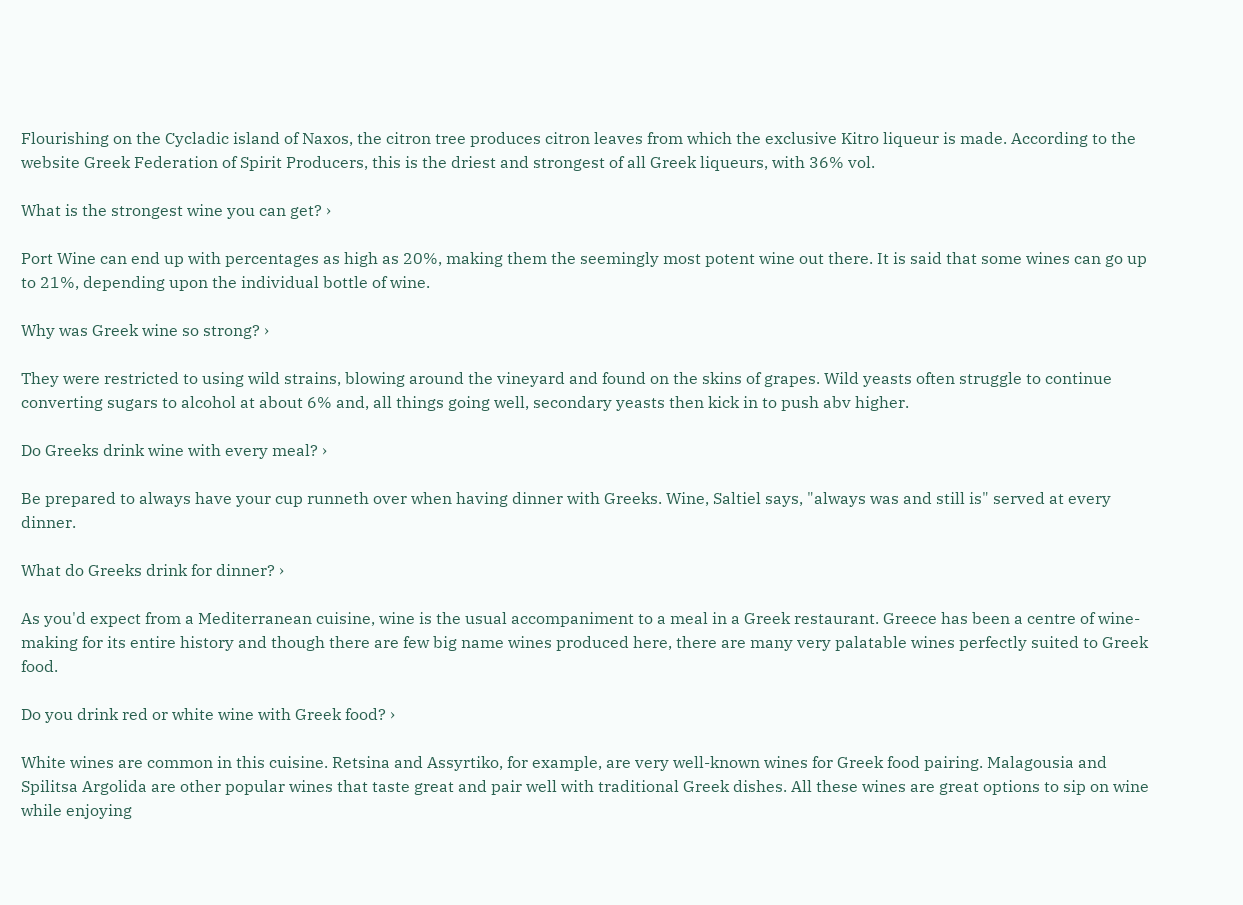Flourishing on the Cycladic island of Naxos, the citron tree produces citron leaves from which the exclusive Kitro liqueur is made. According to the website Greek Federation of Spirit Producers, this is the driest and strongest of all Greek liqueurs, with 36% vol.

What is the strongest wine you can get? ›

Port Wine can end up with percentages as high as 20%, making them the seemingly most potent wine out there. It is said that some wines can go up to 21%, depending upon the individual bottle of wine.

Why was Greek wine so strong? ›

They were restricted to using wild strains, blowing around the vineyard and found on the skins of grapes. Wild yeasts often struggle to continue converting sugars to alcohol at about 6% and, all things going well, secondary yeasts then kick in to push abv higher.

Do Greeks drink wine with every meal? ›

Be prepared to always have your cup runneth over when having dinner with Greeks. Wine, Saltiel says, "always was and still is" served at every dinner.

What do Greeks drink for dinner? ›

As you'd expect from a Mediterranean cuisine, wine is the usual accompaniment to a meal in a Greek restaurant. Greece has been a centre of wine-making for its entire history and though there are few big name wines produced here, there are many very palatable wines perfectly suited to Greek food.

Do you drink red or white wine with Greek food? ›

White wines are common in this cuisine. Retsina and Assyrtiko, for example, are very well-known wines for Greek food pairing. Malagousia and Spilitsa Argolida are other popular wines that taste great and pair well with traditional Greek dishes. All these wines are great options to sip on wine while enjoying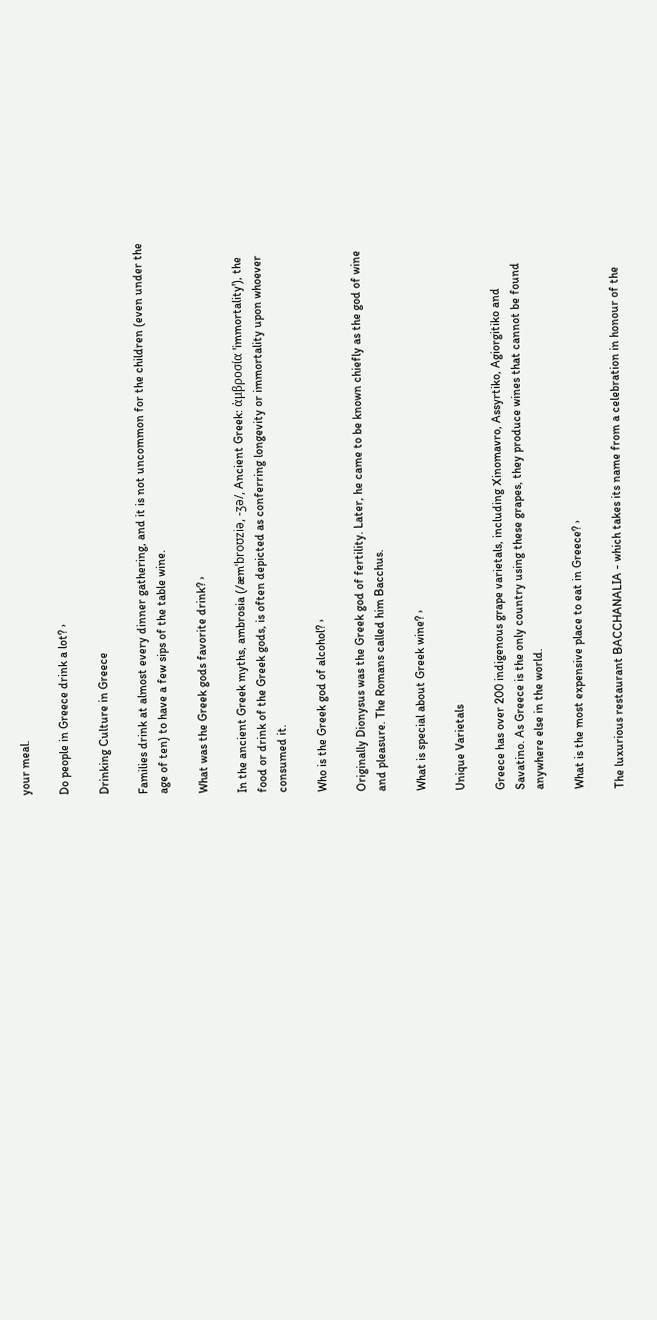your meal.

Do people in Greece drink a lot? ›

Drinking Culture in Greece

Families drink at almost every dinner gathering, and it is not uncommon for the children (even under the age of ten) to have a few sips of the table wine.

What was the Greek gods favorite drink? ›

In the ancient Greek myths, ambrosia (/æmˈbroʊziə, -ʒə/, Ancient Greek: ἀμβροσία 'immortality'), the food or drink of the Greek gods, is often depicted as conferring longevity or immortality upon whoever consumed it.

Who is the Greek god of alcohol? ›

Originally Dionysus was the Greek god of fertility. Later, he came to be known chiefly as the god of wine and pleasure. The Romans called him Bacchus.

What is special about Greek wine? ›

Unique Varietals

Greece has over 200 indigenous grape varietals, including Xinomavro, Assyrtiko, Agiorgitiko and Savatino. As Greece is the only country using these grapes, they produce wines that cannot be found anywhere else in the world.

What is the most expensive place to eat in Greece? ›

The luxurious restaurant BACCHANALIA - which takes its name from a celebration in honour of the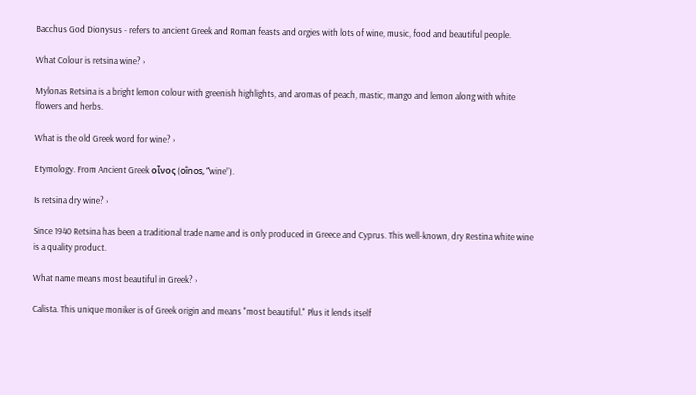Bacchus God Dionysus - refers to ancient Greek and Roman feasts and orgies with lots of wine, music, food and beautiful people.

What Colour is retsina wine? ›

Mylonas Retsina is a bright lemon colour with greenish highlights, and aromas of peach, mastic, mango and lemon along with white flowers and herbs.

What is the old Greek word for wine? ›

Etymology. From Ancient Greek οἶνος (oînos, “wine”).

Is retsina dry wine? ›

Since 1940 Retsina has been a traditional trade name and is only produced in Greece and Cyprus. This well-known, dry Restina white wine is a quality product.

What name means most beautiful in Greek? ›

Calista. This unique moniker is of Greek origin and means "most beautiful." Plus it lends itself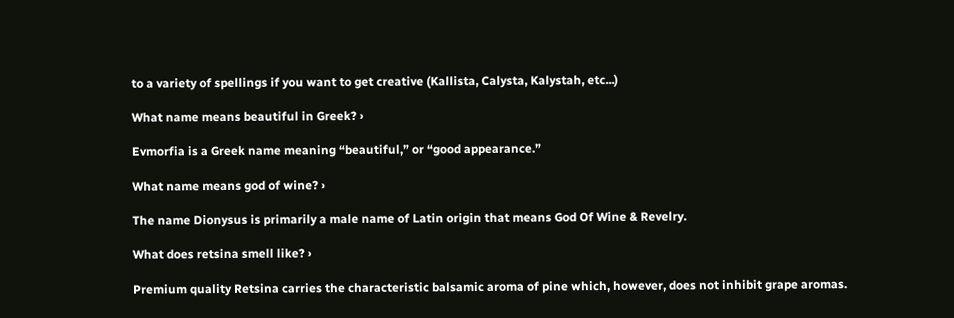to a variety of spellings if you want to get creative (Kallista, Calysta, Kalystah, etc...)

What name means beautiful in Greek? ›

Evmorfia is a Greek name meaning “beautiful,” or “good appearance.”

What name means god of wine? ›

The name Dionysus is primarily a male name of Latin origin that means God Of Wine & Revelry.

What does retsina smell like? ›

Premium quality Retsina carries the characteristic balsamic aroma of pine which, however, does not inhibit grape aromas.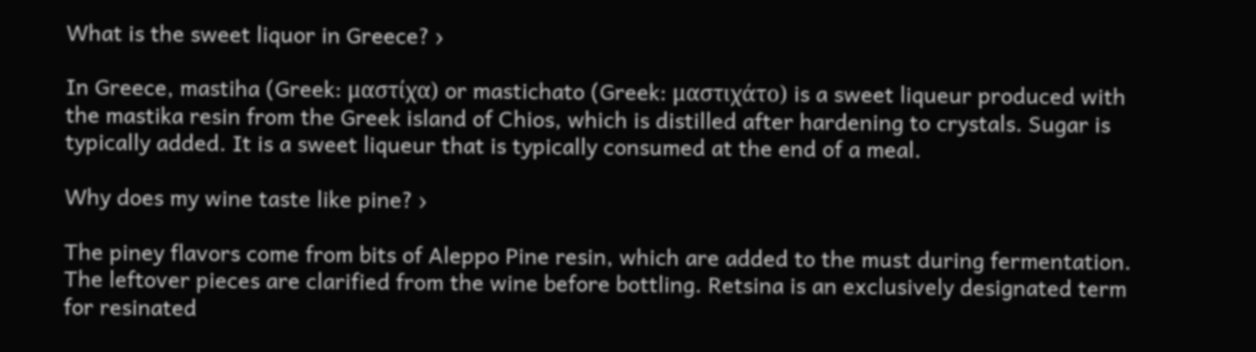What is the sweet liquor in Greece? ›

In Greece, mastiha (Greek: μαστίχα) or mastichato (Greek: μαστιχάτο) is a sweet liqueur produced with the mastika resin from the Greek island of Chios, which is distilled after hardening to crystals. Sugar is typically added. It is a sweet liqueur that is typically consumed at the end of a meal.

Why does my wine taste like pine? ›

The piney flavors come from bits of Aleppo Pine resin, which are added to the must during fermentation. The leftover pieces are clarified from the wine before bottling. Retsina is an exclusively designated term for resinated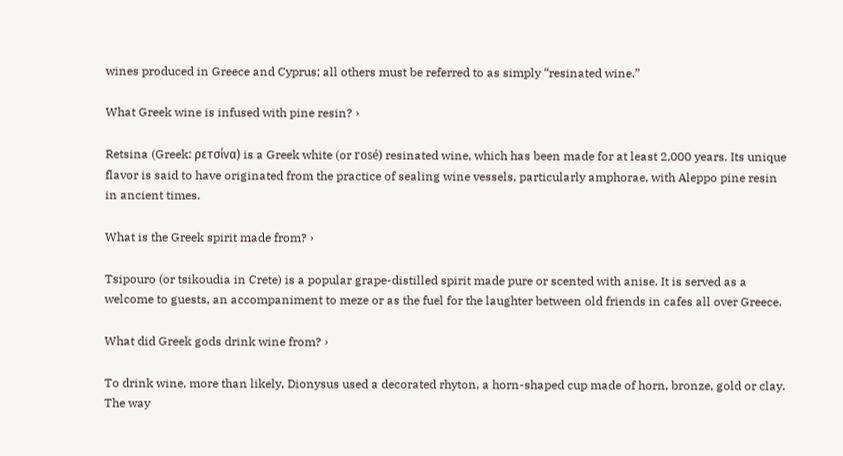wines produced in Greece and Cyprus; all others must be referred to as simply “resinated wine.”

What Greek wine is infused with pine resin? ›

Retsina (Greek: ρετσίνα) is a Greek white (or rosé) resinated wine, which has been made for at least 2,000 years. Its unique flavor is said to have originated from the practice of sealing wine vessels, particularly amphorae, with Aleppo pine resin in ancient times.

What is the Greek spirit made from? ›

Tsipouro (or tsikoudia in Crete) is a popular grape-distilled spirit made pure or scented with anise. It is served as a welcome to guests, an accompaniment to meze or as the fuel for the laughter between old friends in cafes all over Greece.

What did Greek gods drink wine from? ›

To drink wine, more than likely, Dionysus used a decorated rhyton, a horn-shaped cup made of horn, bronze, gold or clay. The way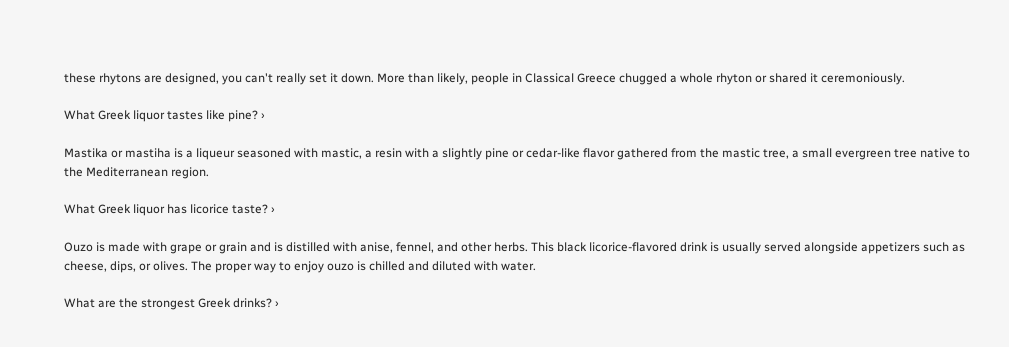these rhytons are designed, you can't really set it down. More than likely, people in Classical Greece chugged a whole rhyton or shared it ceremoniously.

What Greek liquor tastes like pine? ›

Mastika or mastiha is a liqueur seasoned with mastic, a resin with a slightly pine or cedar-like flavor gathered from the mastic tree, a small evergreen tree native to the Mediterranean region.

What Greek liquor has licorice taste? ›

Ouzo is made with grape or grain and is distilled with anise, fennel, and other herbs. This black licorice-flavored drink is usually served alongside appetizers such as cheese, dips, or olives. The proper way to enjoy ouzo is chilled and diluted with water.

What are the strongest Greek drinks? ›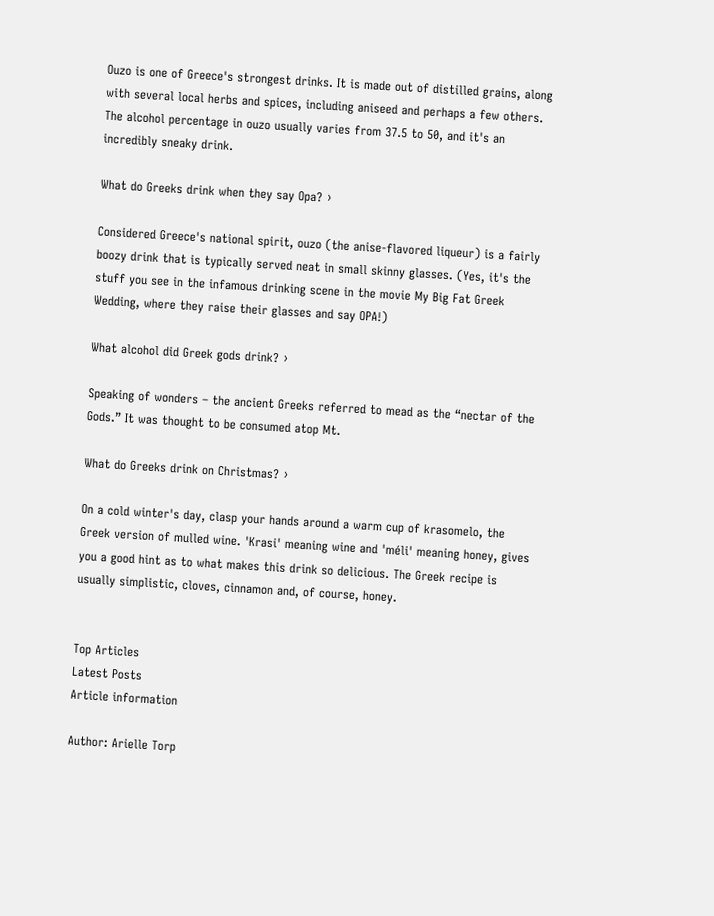Ouzo is one of Greece's strongest drinks. It is made out of distilled grains, along with several local herbs and spices, including aniseed and perhaps a few others. The alcohol percentage in ouzo usually varies from 37.5 to 50, and it's an incredibly sneaky drink.

What do Greeks drink when they say Opa? ›

Considered Greece's national spirit, ouzo (the anise-flavored liqueur) is a fairly boozy drink that is typically served neat in small skinny glasses. (Yes, it's the stuff you see in the infamous drinking scene in the movie My Big Fat Greek Wedding, where they raise their glasses and say OPA!)

What alcohol did Greek gods drink? ›

Speaking of wonders – the ancient Greeks referred to mead as the “nectar of the Gods.” It was thought to be consumed atop Mt.

What do Greeks drink on Christmas? ›

On a cold winter's day, clasp your hands around a warm cup of krasomelo, the Greek version of mulled wine. 'Krasi' meaning wine and 'méli' meaning honey, gives you a good hint as to what makes this drink so delicious. The Greek recipe is usually simplistic, cloves, cinnamon and, of course, honey.


Top Articles
Latest Posts
Article information

Author: Arielle Torp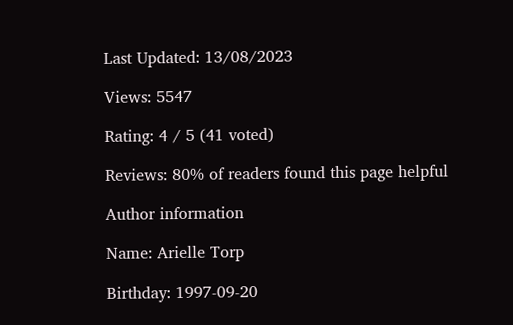Last Updated: 13/08/2023

Views: 5547

Rating: 4 / 5 (41 voted)

Reviews: 80% of readers found this page helpful

Author information

Name: Arielle Torp

Birthday: 1997-09-20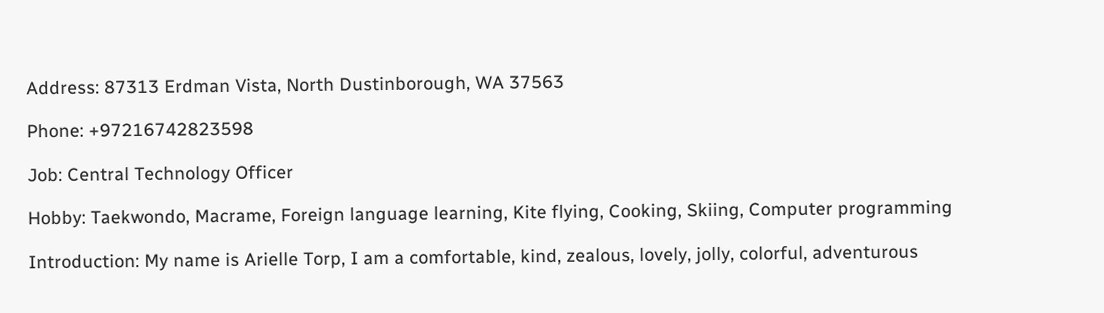Address: 87313 Erdman Vista, North Dustinborough, WA 37563

Phone: +97216742823598

Job: Central Technology Officer

Hobby: Taekwondo, Macrame, Foreign language learning, Kite flying, Cooking, Skiing, Computer programming

Introduction: My name is Arielle Torp, I am a comfortable, kind, zealous, lovely, jolly, colorful, adventurous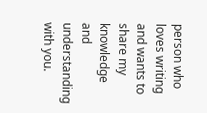person who loves writing and wants to share my knowledge and understanding with you.